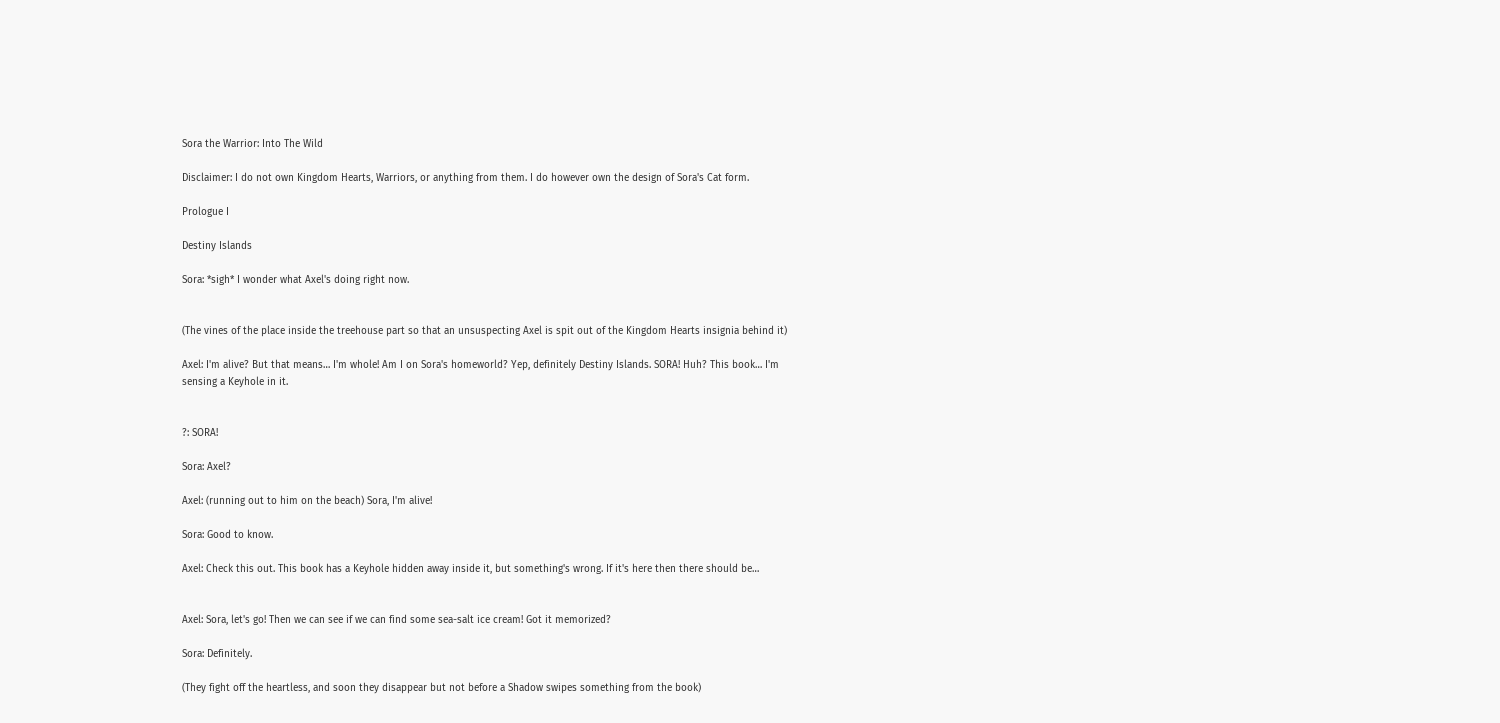Sora the Warrior: Into The Wild

Disclaimer: I do not own Kingdom Hearts, Warriors, or anything from them. I do however own the design of Sora's Cat form.

Prologue I

Destiny Islands

Sora: *sigh* I wonder what Axel's doing right now.


(The vines of the place inside the treehouse part so that an unsuspecting Axel is spit out of the Kingdom Hearts insignia behind it)

Axel: I'm alive? But that means… I'm whole! Am I on Sora's homeworld? Yep, definitely Destiny Islands. SORA! Huh? This book… I'm sensing a Keyhole in it.


?: SORA!

Sora: Axel?

Axel: (running out to him on the beach) Sora, I'm alive!

Sora: Good to know.

Axel: Check this out. This book has a Keyhole hidden away inside it, but something's wrong. If it's here then there should be…


Axel: Sora, let's go! Then we can see if we can find some sea-salt ice cream! Got it memorized?

Sora: Definitely.

(They fight off the heartless, and soon they disappear but not before a Shadow swipes something from the book)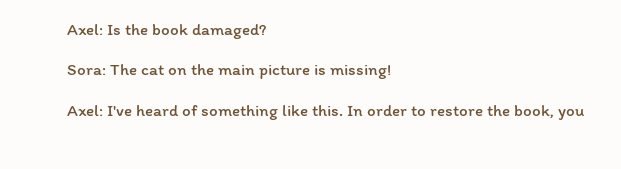Axel: Is the book damaged?

Sora: The cat on the main picture is missing!

Axel: I've heard of something like this. In order to restore the book, you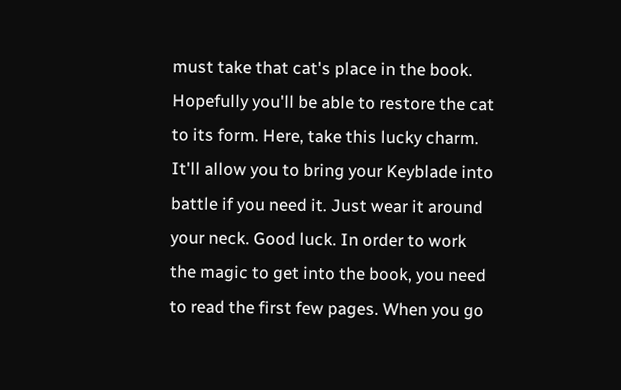must take that cat's place in the book. Hopefully you'll be able to restore the cat to its form. Here, take this lucky charm. It'll allow you to bring your Keyblade into battle if you need it. Just wear it around your neck. Good luck. In order to work the magic to get into the book, you need to read the first few pages. When you go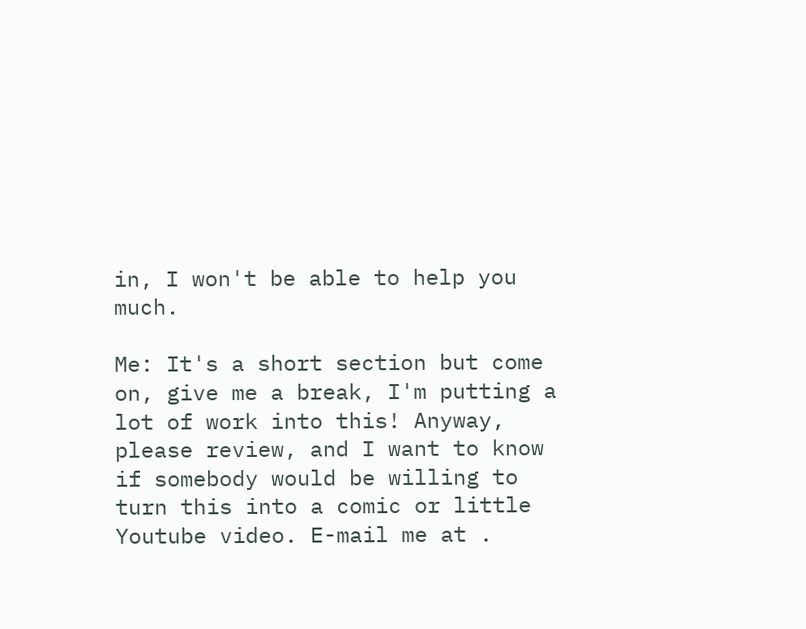in, I won't be able to help you much.

Me: It's a short section but come on, give me a break, I'm putting a lot of work into this! Anyway, please review, and I want to know if somebody would be willing to turn this into a comic or little Youtube video. E-mail me at .